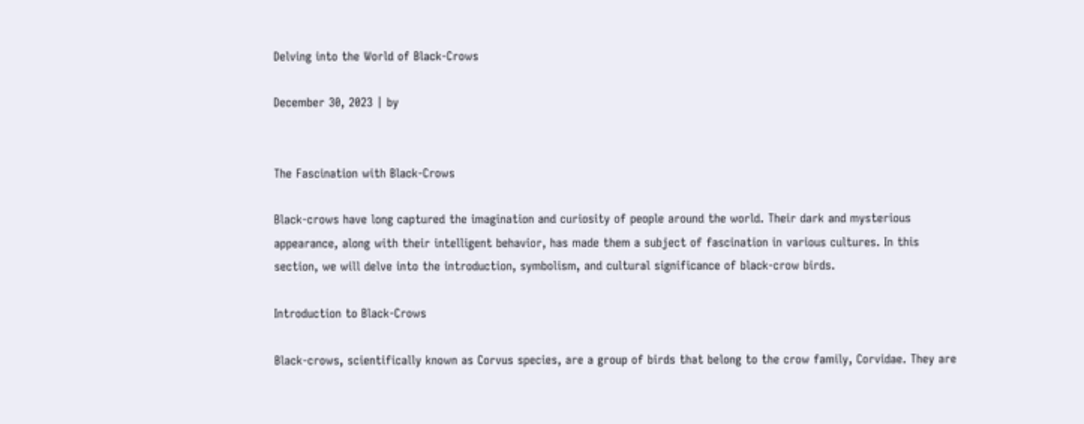Delving into the World of Black-Crows

December 30, 2023 | by


The Fascination with Black-Crows

Black-crows have long captured the imagination and curiosity of people around the world. Their dark and mysterious appearance, along with their intelligent behavior, has made them a subject of fascination in various cultures. In this section, we will delve into the introduction, symbolism, and cultural significance of black-crow birds.

Introduction to Black-Crows

Black-crows, scientifically known as Corvus species, are a group of birds that belong to the crow family, Corvidae. They are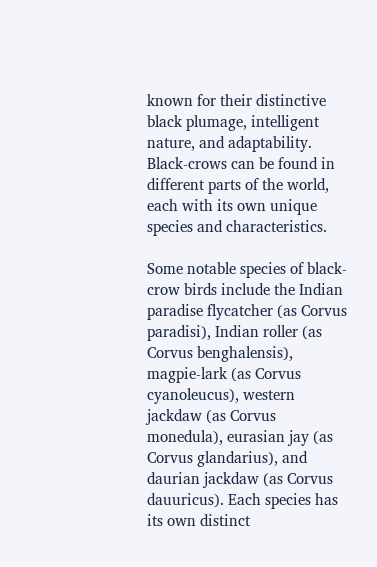known for their distinctive black plumage, intelligent nature, and adaptability. Black-crows can be found in different parts of the world, each with its own unique species and characteristics.

Some notable species of black-crow birds include the Indian paradise flycatcher (as Corvus paradisi), Indian roller (as Corvus benghalensis), magpie-lark (as Corvus cyanoleucus), western jackdaw (as Corvus monedula), eurasian jay (as Corvus glandarius), and daurian jackdaw (as Corvus dauuricus). Each species has its own distinct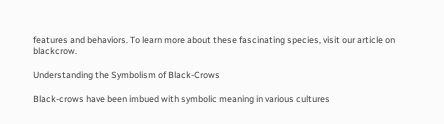features and behaviors. To learn more about these fascinating species, visit our article on blackcrow.

Understanding the Symbolism of Black-Crows

Black-crows have been imbued with symbolic meaning in various cultures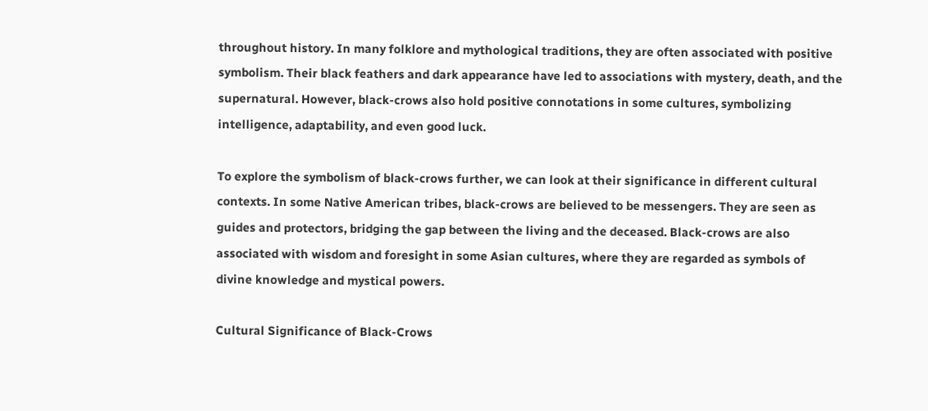throughout history. In many folklore and mythological traditions, they are often associated with positive symbolism. Their black feathers and dark appearance have led to associations with mystery, death, and the supernatural. However, black-crows also hold positive connotations in some cultures, symbolizing intelligence, adaptability, and even good luck.

To explore the symbolism of black-crows further, we can look at their significance in different cultural contexts. In some Native American tribes, black-crows are believed to be messengers. They are seen as guides and protectors, bridging the gap between the living and the deceased. Black-crows are also associated with wisdom and foresight in some Asian cultures, where they are regarded as symbols of divine knowledge and mystical powers.

Cultural Significance of Black-Crows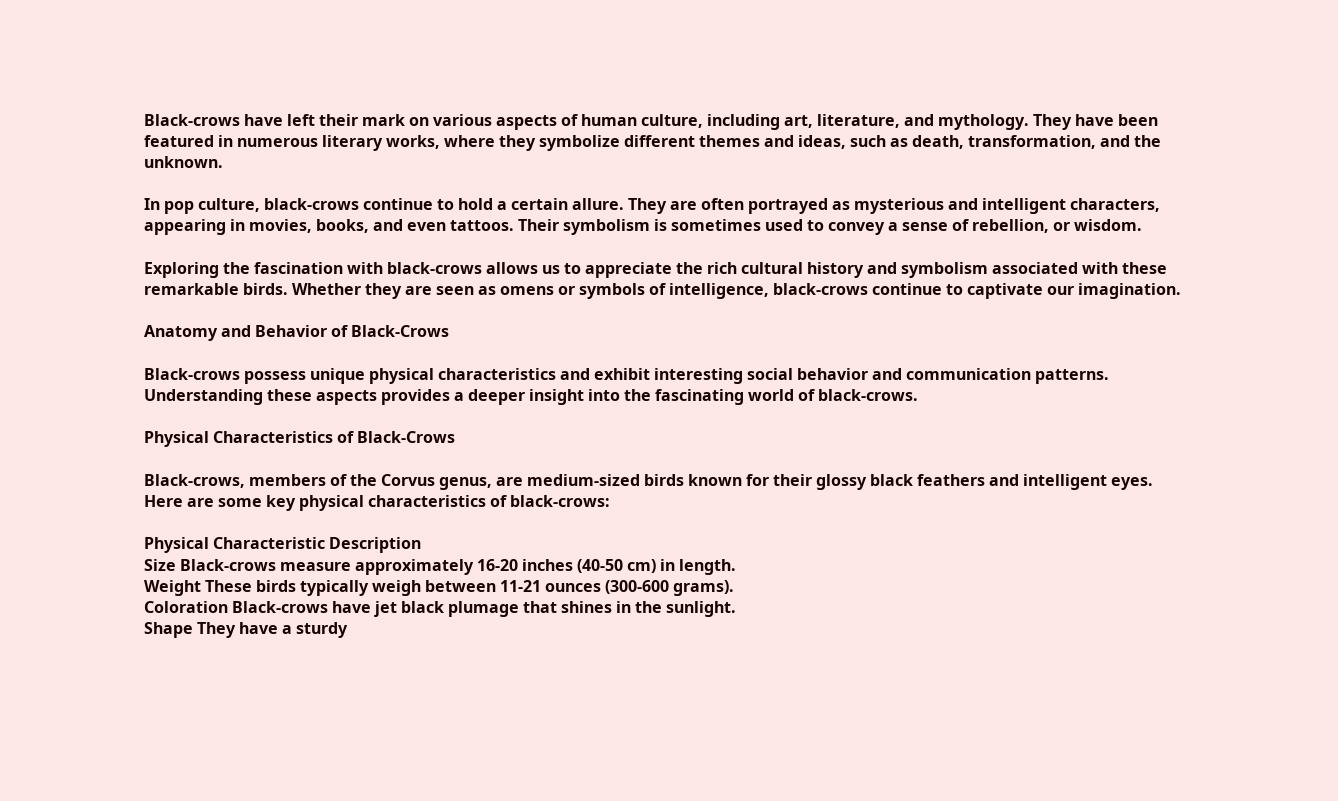Black-crows have left their mark on various aspects of human culture, including art, literature, and mythology. They have been featured in numerous literary works, where they symbolize different themes and ideas, such as death, transformation, and the unknown.

In pop culture, black-crows continue to hold a certain allure. They are often portrayed as mysterious and intelligent characters, appearing in movies, books, and even tattoos. Their symbolism is sometimes used to convey a sense of rebellion, or wisdom.

Exploring the fascination with black-crows allows us to appreciate the rich cultural history and symbolism associated with these remarkable birds. Whether they are seen as omens or symbols of intelligence, black-crows continue to captivate our imagination.

Anatomy and Behavior of Black-Crows

Black-crows possess unique physical characteristics and exhibit interesting social behavior and communication patterns. Understanding these aspects provides a deeper insight into the fascinating world of black-crows.

Physical Characteristics of Black-Crows

Black-crows, members of the Corvus genus, are medium-sized birds known for their glossy black feathers and intelligent eyes. Here are some key physical characteristics of black-crows:

Physical Characteristic Description
Size Black-crows measure approximately 16-20 inches (40-50 cm) in length.
Weight These birds typically weigh between 11-21 ounces (300-600 grams).
Coloration Black-crows have jet black plumage that shines in the sunlight.
Shape They have a sturdy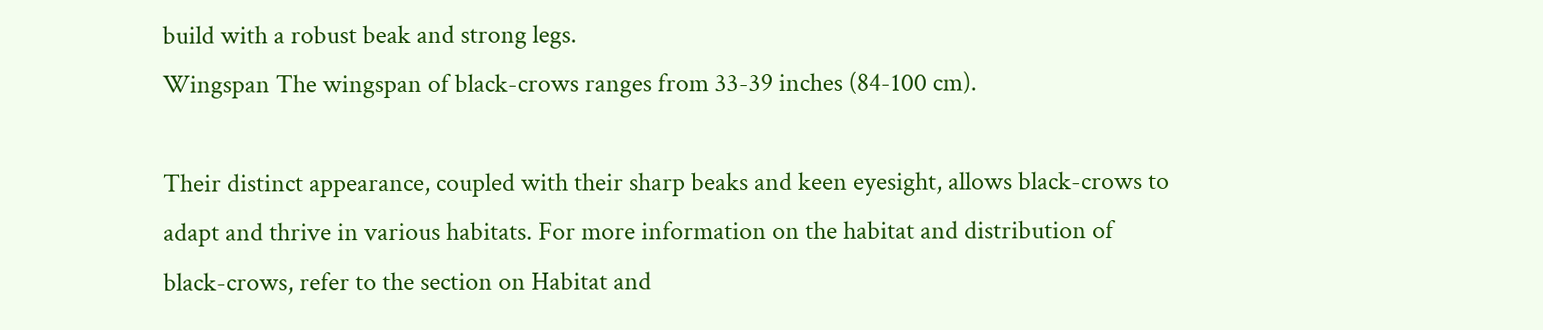build with a robust beak and strong legs.
Wingspan The wingspan of black-crows ranges from 33-39 inches (84-100 cm).

Their distinct appearance, coupled with their sharp beaks and keen eyesight, allows black-crows to adapt and thrive in various habitats. For more information on the habitat and distribution of black-crows, refer to the section on Habitat and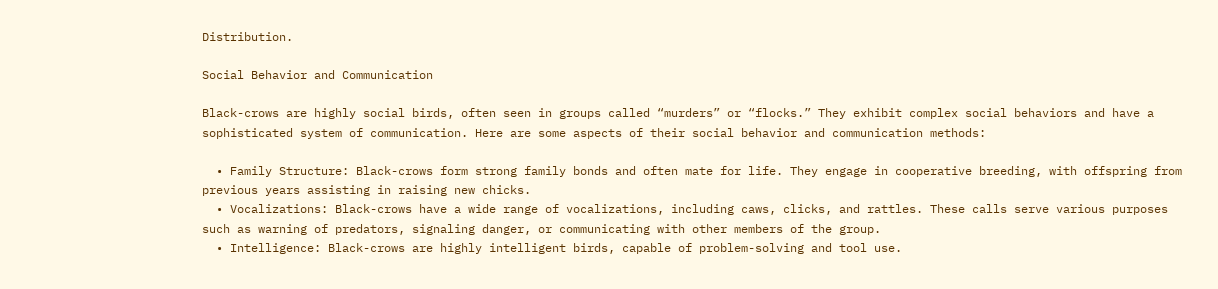Distribution.

Social Behavior and Communication

Black-crows are highly social birds, often seen in groups called “murders” or “flocks.” They exhibit complex social behaviors and have a sophisticated system of communication. Here are some aspects of their social behavior and communication methods:

  • Family Structure: Black-crows form strong family bonds and often mate for life. They engage in cooperative breeding, with offspring from previous years assisting in raising new chicks.
  • Vocalizations: Black-crows have a wide range of vocalizations, including caws, clicks, and rattles. These calls serve various purposes such as warning of predators, signaling danger, or communicating with other members of the group.
  • Intelligence: Black-crows are highly intelligent birds, capable of problem-solving and tool use.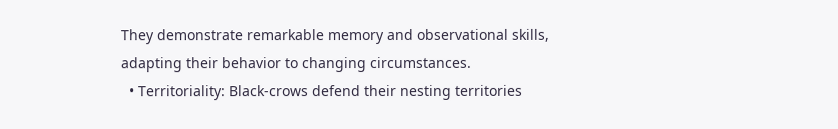They demonstrate remarkable memory and observational skills, adapting their behavior to changing circumstances.
  • Territoriality: Black-crows defend their nesting territories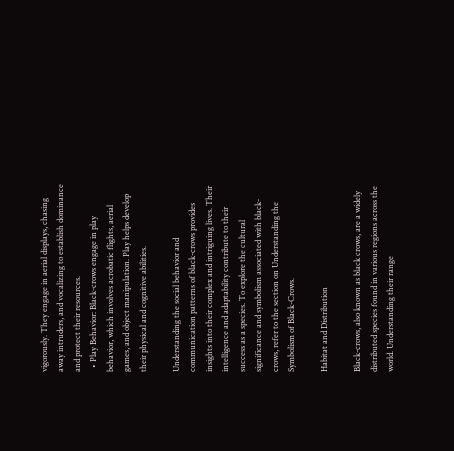vigorously. They engage in aerial displays, chasing away intruders, and vocalizing to establish dominance and protect their resources.
  • Play Behavior: Black-crows engage in play behavior, which involves acrobatic flights, aerial games, and object manipulation. Play helps develop their physical and cognitive abilities.

Understanding the social behavior and communication patterns of black-crows provides insights into their complex and intriguing lives. Their intelligence and adaptability contribute to their success as a species. To explore the cultural significance and symbolism associated with black-crows, refer to the section on Understanding the Symbolism of Black-Crows.

Habitat and Distribution

Black-crows, also known as black crows, are a widely distributed species found in various regions across the world. Understanding their range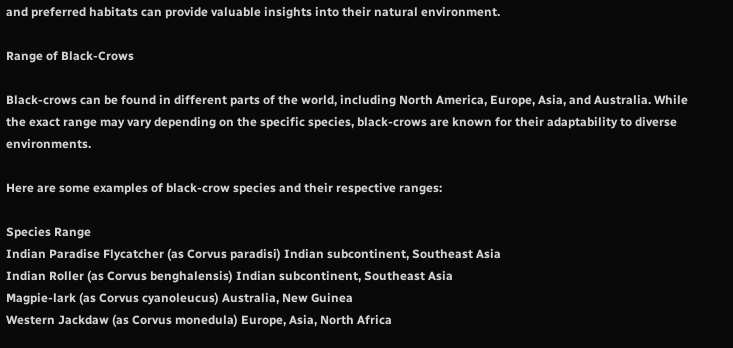and preferred habitats can provide valuable insights into their natural environment.

Range of Black-Crows

Black-crows can be found in different parts of the world, including North America, Europe, Asia, and Australia. While the exact range may vary depending on the specific species, black-crows are known for their adaptability to diverse environments.

Here are some examples of black-crow species and their respective ranges:

Species Range
Indian Paradise Flycatcher (as Corvus paradisi) Indian subcontinent, Southeast Asia
Indian Roller (as Corvus benghalensis) Indian subcontinent, Southeast Asia
Magpie-lark (as Corvus cyanoleucus) Australia, New Guinea
Western Jackdaw (as Corvus monedula) Europe, Asia, North Africa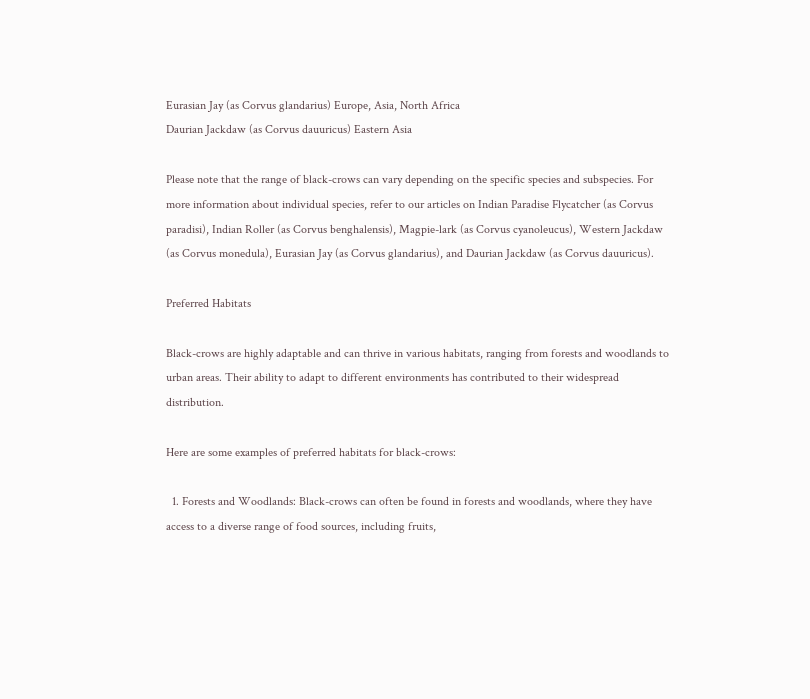Eurasian Jay (as Corvus glandarius) Europe, Asia, North Africa
Daurian Jackdaw (as Corvus dauuricus) Eastern Asia

Please note that the range of black-crows can vary depending on the specific species and subspecies. For more information about individual species, refer to our articles on Indian Paradise Flycatcher (as Corvus paradisi), Indian Roller (as Corvus benghalensis), Magpie-lark (as Corvus cyanoleucus), Western Jackdaw (as Corvus monedula), Eurasian Jay (as Corvus glandarius), and Daurian Jackdaw (as Corvus dauuricus).

Preferred Habitats

Black-crows are highly adaptable and can thrive in various habitats, ranging from forests and woodlands to urban areas. Their ability to adapt to different environments has contributed to their widespread distribution.

Here are some examples of preferred habitats for black-crows:

  1. Forests and Woodlands: Black-crows can often be found in forests and woodlands, where they have access to a diverse range of food sources, including fruits,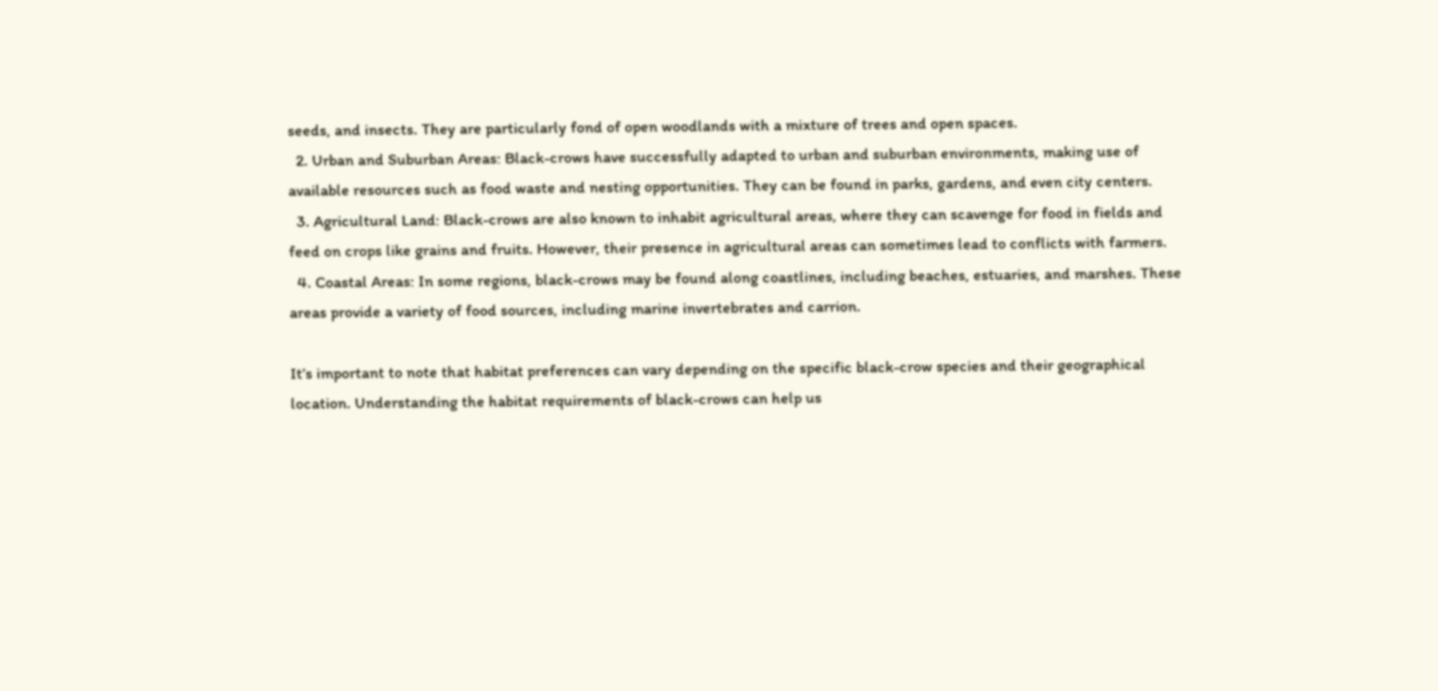seeds, and insects. They are particularly fond of open woodlands with a mixture of trees and open spaces.
  2. Urban and Suburban Areas: Black-crows have successfully adapted to urban and suburban environments, making use of available resources such as food waste and nesting opportunities. They can be found in parks, gardens, and even city centers.
  3. Agricultural Land: Black-crows are also known to inhabit agricultural areas, where they can scavenge for food in fields and feed on crops like grains and fruits. However, their presence in agricultural areas can sometimes lead to conflicts with farmers.
  4. Coastal Areas: In some regions, black-crows may be found along coastlines, including beaches, estuaries, and marshes. These areas provide a variety of food sources, including marine invertebrates and carrion.

It’s important to note that habitat preferences can vary depending on the specific black-crow species and their geographical location. Understanding the habitat requirements of black-crows can help us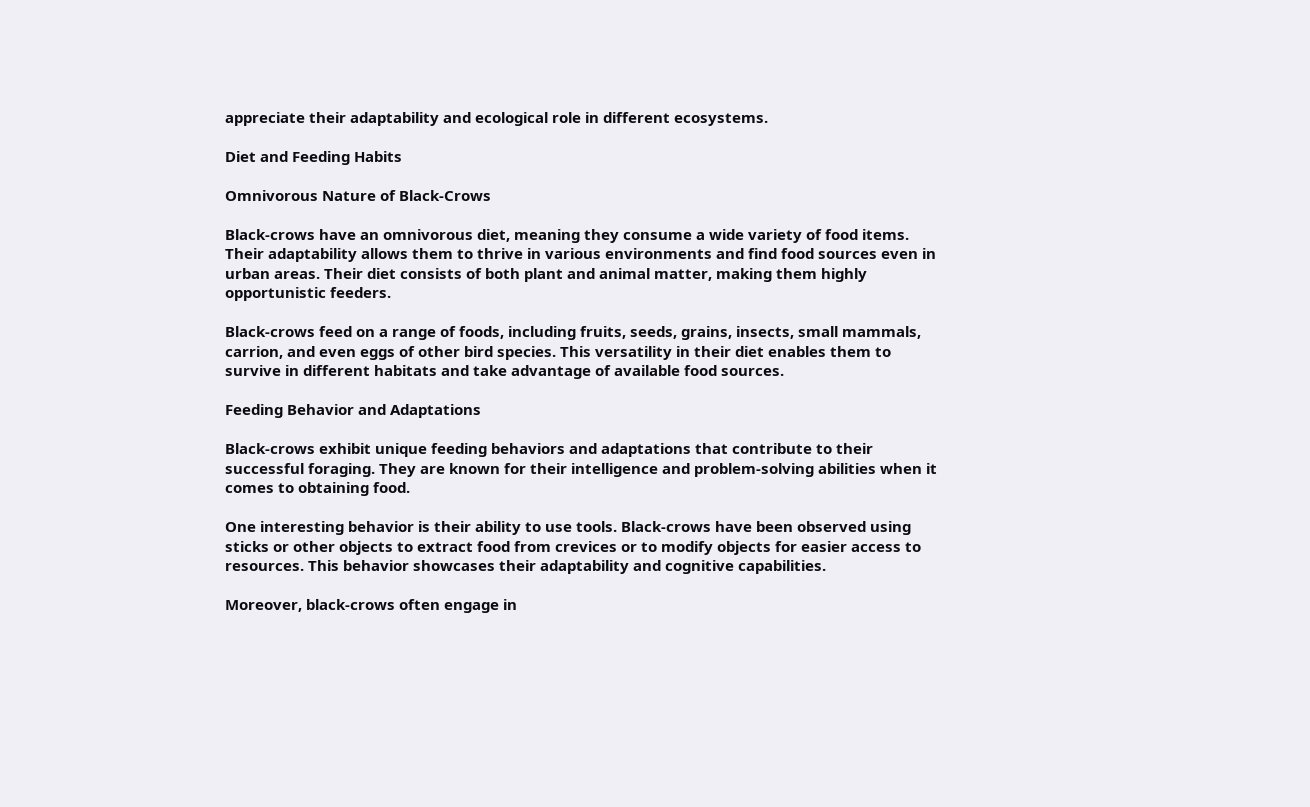appreciate their adaptability and ecological role in different ecosystems.

Diet and Feeding Habits

Omnivorous Nature of Black-Crows

Black-crows have an omnivorous diet, meaning they consume a wide variety of food items. Their adaptability allows them to thrive in various environments and find food sources even in urban areas. Their diet consists of both plant and animal matter, making them highly opportunistic feeders.

Black-crows feed on a range of foods, including fruits, seeds, grains, insects, small mammals, carrion, and even eggs of other bird species. This versatility in their diet enables them to survive in different habitats and take advantage of available food sources.

Feeding Behavior and Adaptations

Black-crows exhibit unique feeding behaviors and adaptations that contribute to their successful foraging. They are known for their intelligence and problem-solving abilities when it comes to obtaining food.

One interesting behavior is their ability to use tools. Black-crows have been observed using sticks or other objects to extract food from crevices or to modify objects for easier access to resources. This behavior showcases their adaptability and cognitive capabilities.

Moreover, black-crows often engage in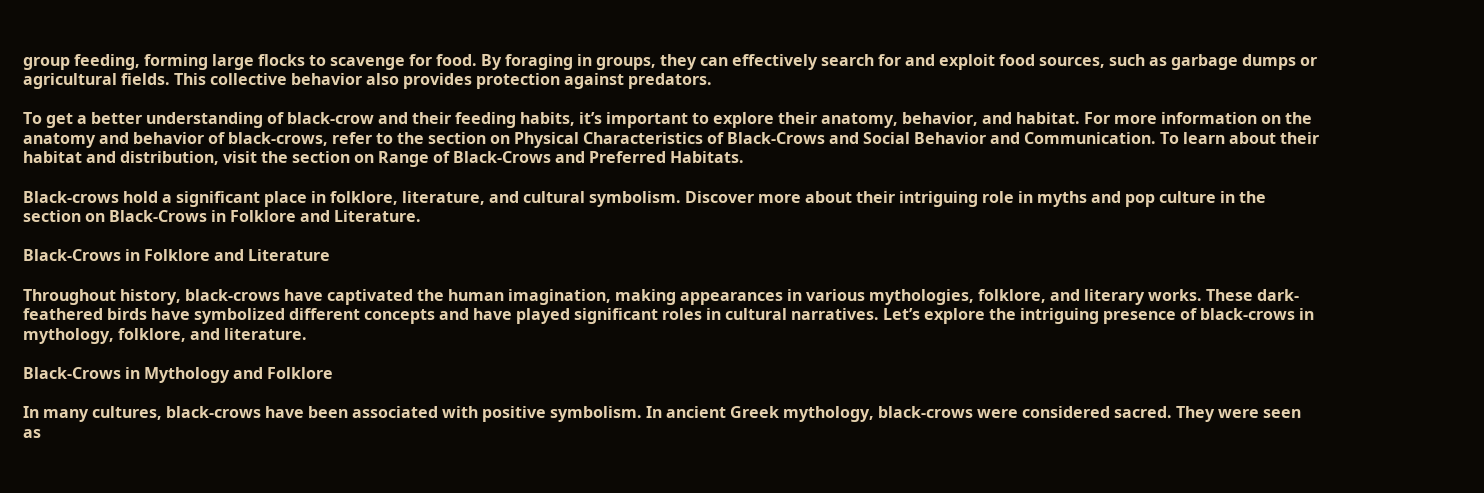group feeding, forming large flocks to scavenge for food. By foraging in groups, they can effectively search for and exploit food sources, such as garbage dumps or agricultural fields. This collective behavior also provides protection against predators.

To get a better understanding of black-crow and their feeding habits, it’s important to explore their anatomy, behavior, and habitat. For more information on the anatomy and behavior of black-crows, refer to the section on Physical Characteristics of Black-Crows and Social Behavior and Communication. To learn about their habitat and distribution, visit the section on Range of Black-Crows and Preferred Habitats.

Black-crows hold a significant place in folklore, literature, and cultural symbolism. Discover more about their intriguing role in myths and pop culture in the section on Black-Crows in Folklore and Literature.

Black-Crows in Folklore and Literature

Throughout history, black-crows have captivated the human imagination, making appearances in various mythologies, folklore, and literary works. These dark-feathered birds have symbolized different concepts and have played significant roles in cultural narratives. Let’s explore the intriguing presence of black-crows in mythology, folklore, and literature.

Black-Crows in Mythology and Folklore

In many cultures, black-crows have been associated with positive symbolism. In ancient Greek mythology, black-crows were considered sacred. They were seen as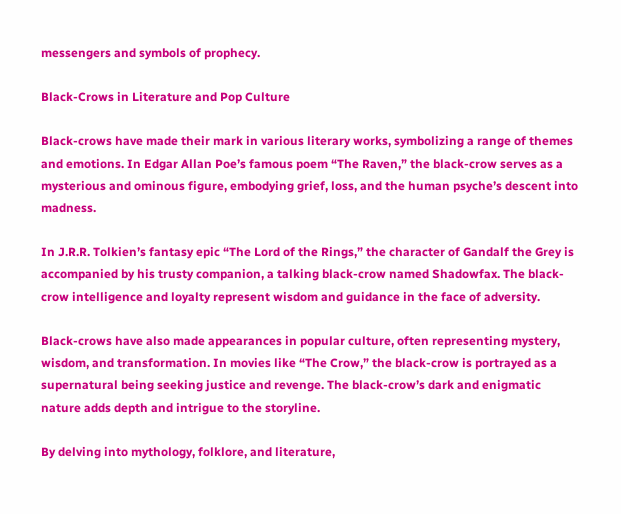messengers and symbols of prophecy.

Black-Crows in Literature and Pop Culture

Black-crows have made their mark in various literary works, symbolizing a range of themes and emotions. In Edgar Allan Poe’s famous poem “The Raven,” the black-crow serves as a mysterious and ominous figure, embodying grief, loss, and the human psyche’s descent into madness.

In J.R.R. Tolkien’s fantasy epic “The Lord of the Rings,” the character of Gandalf the Grey is accompanied by his trusty companion, a talking black-crow named Shadowfax. The black-crow intelligence and loyalty represent wisdom and guidance in the face of adversity.

Black-crows have also made appearances in popular culture, often representing mystery, wisdom, and transformation. In movies like “The Crow,” the black-crow is portrayed as a supernatural being seeking justice and revenge. The black-crow’s dark and enigmatic nature adds depth and intrigue to the storyline.

By delving into mythology, folklore, and literature,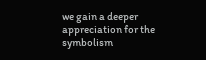we gain a deeper appreciation for the symbolism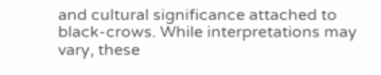and cultural significance attached to black-crows. While interpretations may vary, these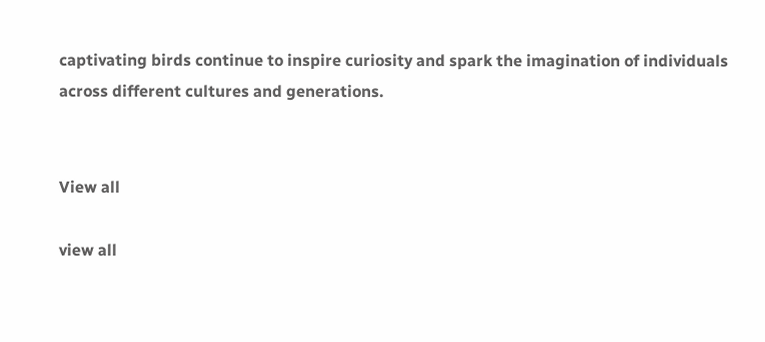captivating birds continue to inspire curiosity and spark the imagination of individuals across different cultures and generations.


View all

view all